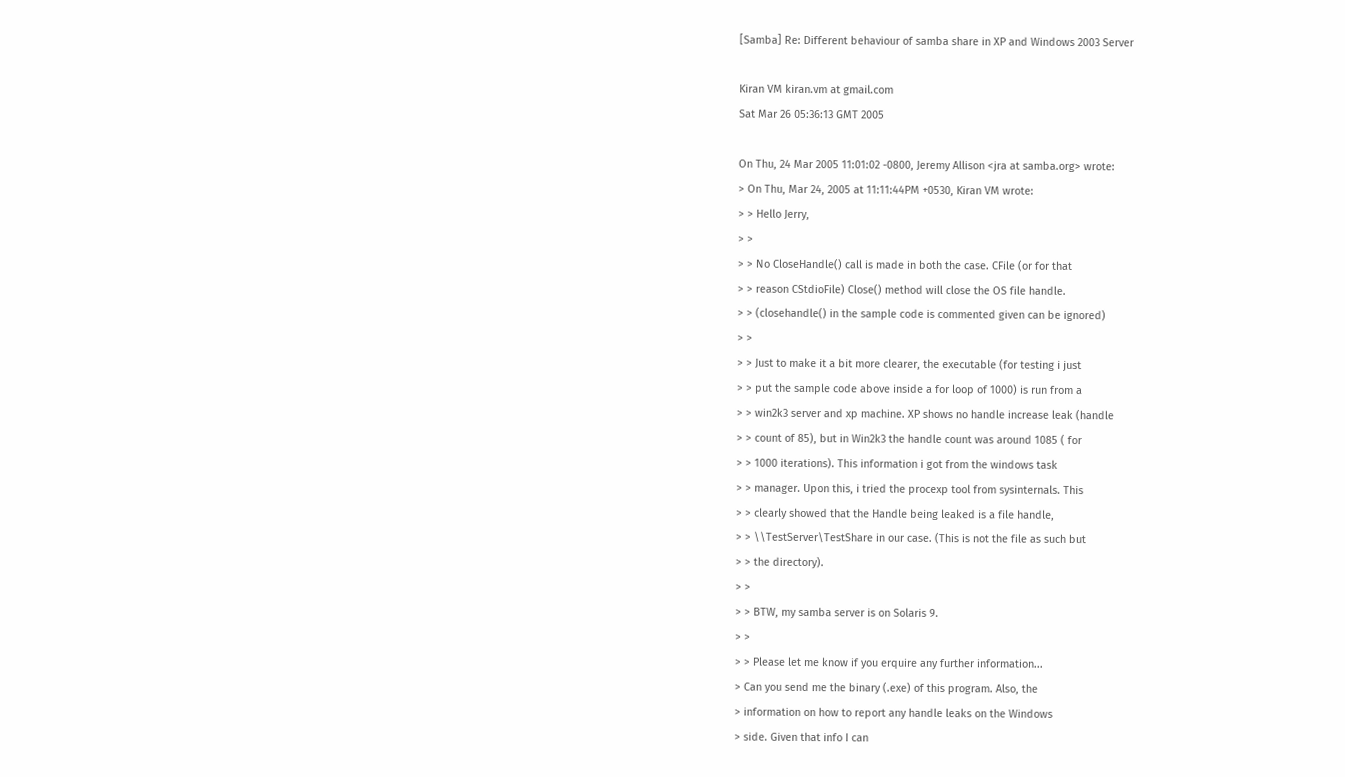[Samba] Re: Different behaviour of samba share in XP and Windows 2003 Server

Kiran VM kiran.vm at gmail.com
Sat Mar 26 05:36:13 GMT 2005

On Thu, 24 Mar 2005 11:01:02 -0800, Jeremy Allison <jra at samba.org> wrote:
> On Thu, Mar 24, 2005 at 11:11:44PM +0530, Kiran VM wrote:
> > Hello Jerry,
> >
> > No CloseHandle() call is made in both the case. CFile (or for that
> > reason CStdioFile) Close() method will close the OS file handle.
> > (closehandle() in the sample code is commented given can be ignored)
> >
> > Just to make it a bit more clearer, the executable (for testing i just
> > put the sample code above inside a for loop of 1000) is run from a
> > win2k3 server and xp machine. XP shows no handle increase leak (handle
> > count of 85), but in Win2k3 the handle count was around 1085 ( for
> > 1000 iterations). This information i got from the windows task
> > manager. Upon this, i tried the procexp tool from sysinternals. This
> > clearly showed that the Handle being leaked is a file handle,
> > \\TestServer\TestShare in our case. (This is not the file as such but
> > the directory).
> >
> > BTW, my samba server is on Solaris 9.
> >
> > Please let me know if you erquire any further information...
> Can you send me the binary (.exe) of this program. Also, the
> information on how to report any handle leaks on the Windows
> side. Given that info I can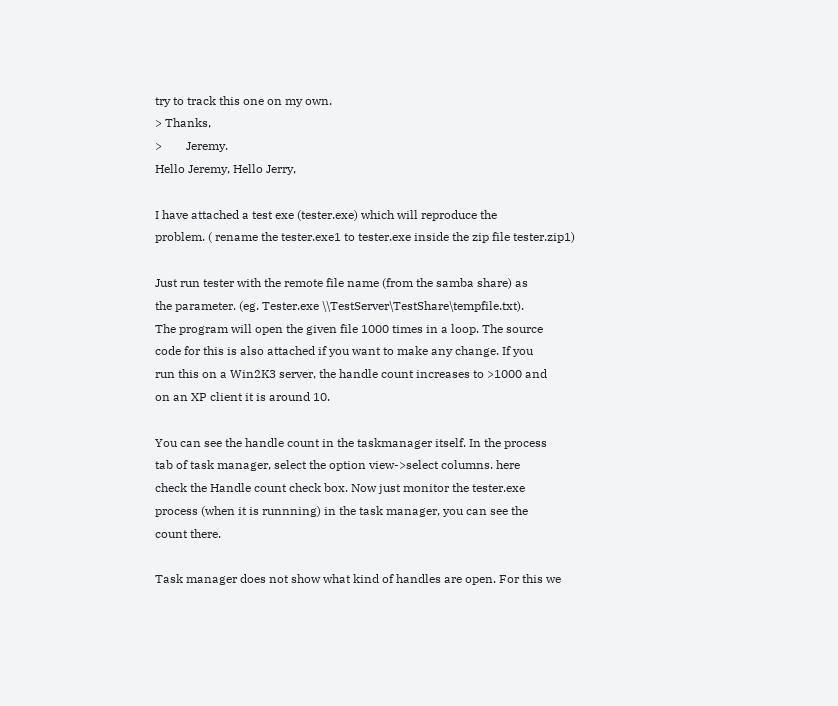try to track this one on my own.
> Thanks,
>        Jeremy.
Hello Jeremy, Hello Jerry,

I have attached a test exe (tester.exe) which will reproduce the
problem. ( rename the tester.exe1 to tester.exe inside the zip file tester.zip1)

Just run tester with the remote file name (from the samba share) as
the parameter. (eg. Tester.exe \\TestServer\TestShare\tempfile.txt).
The program will open the given file 1000 times in a loop. The source
code for this is also attached if you want to make any change. If you
run this on a Win2K3 server, the handle count increases to >1000 and
on an XP client it is around 10.

You can see the handle count in the taskmanager itself. In the process
tab of task manager, select the option view->select columns. here
check the Handle count check box. Now just monitor the tester.exe
process (when it is runnning) in the task manager, you can see the
count there.

Task manager does not show what kind of handles are open. For this we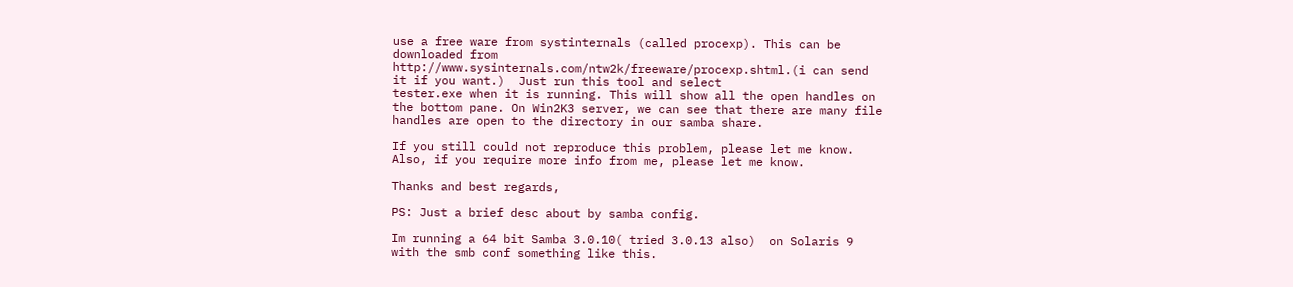use a free ware from systinternals (called procexp). This can be
downloaded from
http://www.sysinternals.com/ntw2k/freeware/procexp.shtml.(i can send
it if you want.)  Just run this tool and select
tester.exe when it is running. This will show all the open handles on
the bottom pane. On Win2K3 server, we can see that there are many file
handles are open to the directory in our samba share.

If you still could not reproduce this problem, please let me know.
Also, if you require more info from me, please let me know.

Thanks and best regards,

PS: Just a brief desc about by samba config.

Im running a 64 bit Samba 3.0.10( tried 3.0.13 also)  on Solaris 9
with the smb conf something like this.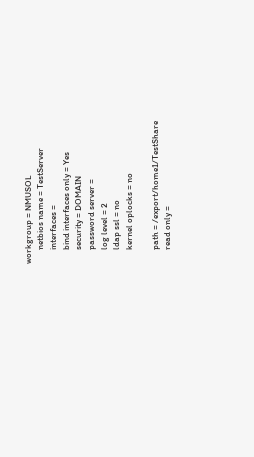workgroup = NMUSOL
       netbios name = TestServer
       interfaces =
       bind interfaces only = Yes
       security = DOMAIN
       password server =
       log level = 2
       ldap ssl = no
       kernel oplocks = no

       path = /export/home1/TestShare
       read only =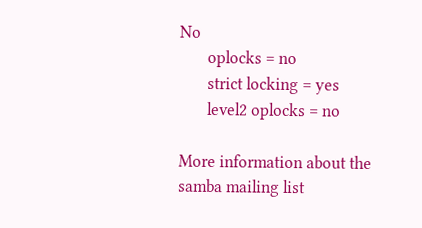No
       oplocks = no
       strict locking = yes
       level2 oplocks = no

More information about the samba mailing list